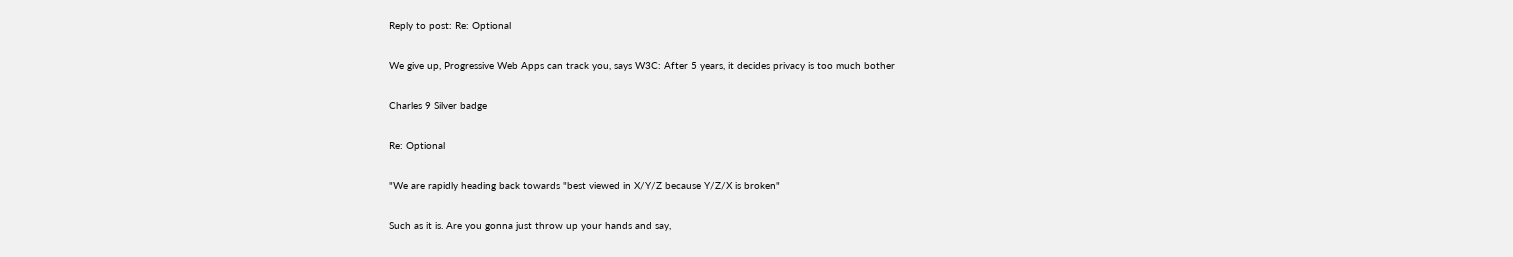Reply to post: Re: Optional

We give up, Progressive Web Apps can track you, says W3C: After 5 years, it decides privacy is too much bother

Charles 9 Silver badge

Re: Optional

"We are rapidly heading back towards "best viewed in X/Y/Z because Y/Z/X is broken"

Such as it is. Are you gonna just throw up your hands and say,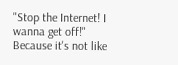"Stop the Internet! I wanna get off!" Because it's not like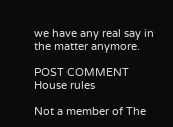we have any real say in the matter anymore.

POST COMMENT House rules

Not a member of The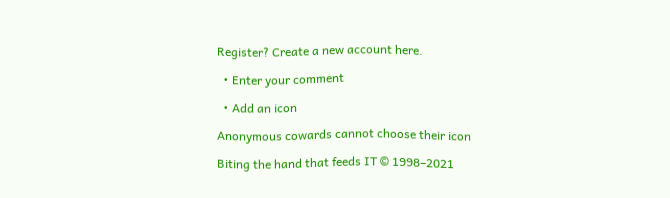Register? Create a new account here.

  • Enter your comment

  • Add an icon

Anonymous cowards cannot choose their icon

Biting the hand that feeds IT © 1998–2021